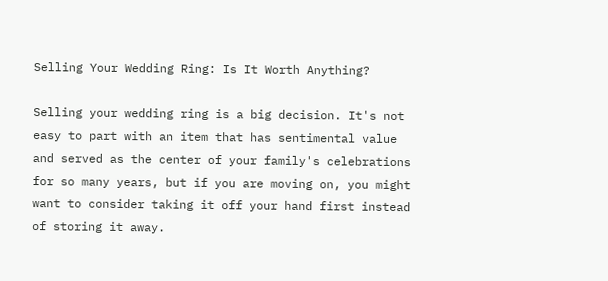Selling Your Wedding Ring: Is It Worth Anything?

Selling your wedding ring is a big decision. It's not easy to part with an item that has sentimental value and served as the center of your family's celebrations for so many years, but if you are moving on, you might want to consider taking it off your hand first instead of storing it away.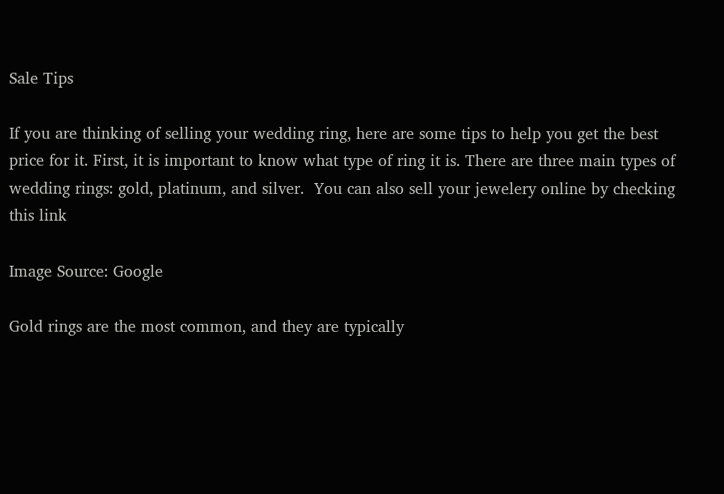Sale Tips

If you are thinking of selling your wedding ring, here are some tips to help you get the best price for it. First, it is important to know what type of ring it is. There are three main types of wedding rings: gold, platinum, and silver.  You can also sell your jewelery online by checking this link

Image Source: Google

Gold rings are the most common, and they are typically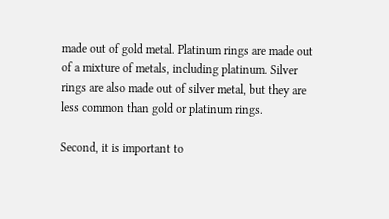made out of gold metal. Platinum rings are made out of a mixture of metals, including platinum. Silver rings are also made out of silver metal, but they are less common than gold or platinum rings.

Second, it is important to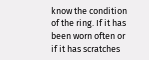know the condition of the ring. If it has been worn often or if it has scratches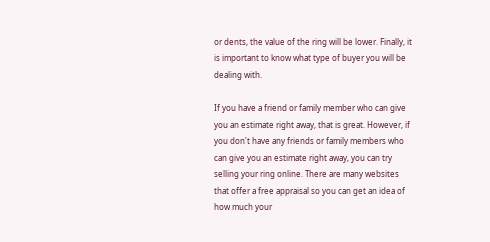or dents, the value of the ring will be lower. Finally, it is important to know what type of buyer you will be dealing with.

If you have a friend or family member who can give you an estimate right away, that is great. However, if you don't have any friends or family members who can give you an estimate right away, you can try selling your ring online. There are many websites that offer a free appraisal so you can get an idea of how much your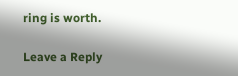ring is worth.

Leave a Reply